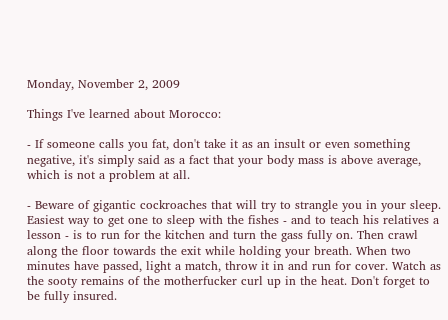Monday, November 2, 2009

Things I've learned about Morocco:

- If someone calls you fat, don't take it as an insult or even something negative, it's simply said as a fact that your body mass is above average, which is not a problem at all.

- Beware of gigantic cockroaches that will try to strangle you in your sleep. Easiest way to get one to sleep with the fishes - and to teach his relatives a lesson - is to run for the kitchen and turn the gass fully on. Then crawl along the floor towards the exit while holding your breath. When two minutes have passed, light a match, throw it in and run for cover. Watch as the sooty remains of the motherfucker curl up in the heat. Don't forget to be fully insured.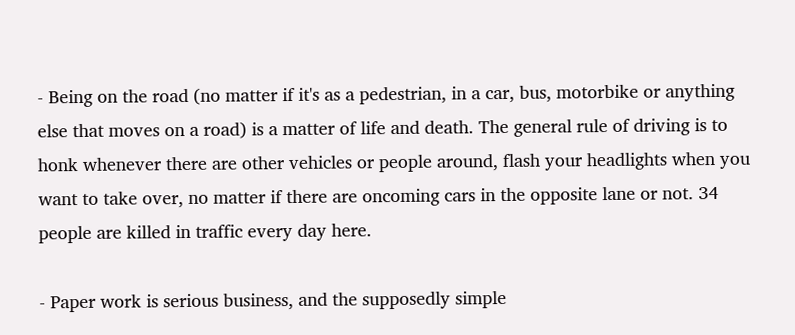- Being on the road (no matter if it's as a pedestrian, in a car, bus, motorbike or anything else that moves on a road) is a matter of life and death. The general rule of driving is to honk whenever there are other vehicles or people around, flash your headlights when you want to take over, no matter if there are oncoming cars in the opposite lane or not. 34 people are killed in traffic every day here.

- Paper work is serious business, and the supposedly simple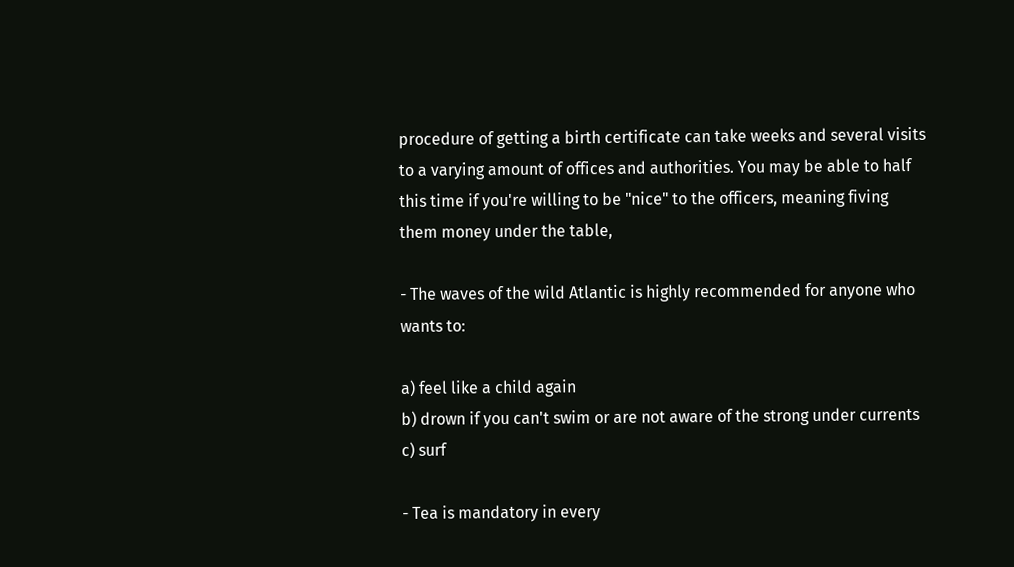procedure of getting a birth certificate can take weeks and several visits to a varying amount of offices and authorities. You may be able to half this time if you're willing to be "nice" to the officers, meaning fiving them money under the table,

- The waves of the wild Atlantic is highly recommended for anyone who wants to:

a) feel like a child again
b) drown if you can't swim or are not aware of the strong under currents
c) surf

- Tea is mandatory in every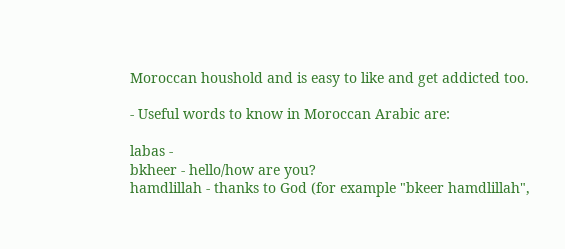Moroccan houshold and is easy to like and get addicted too.

- Useful words to know in Moroccan Arabic are:

labas -
bkheer - hello/how are you?
hamdlillah - thanks to God (for example "bkeer hamdlillah",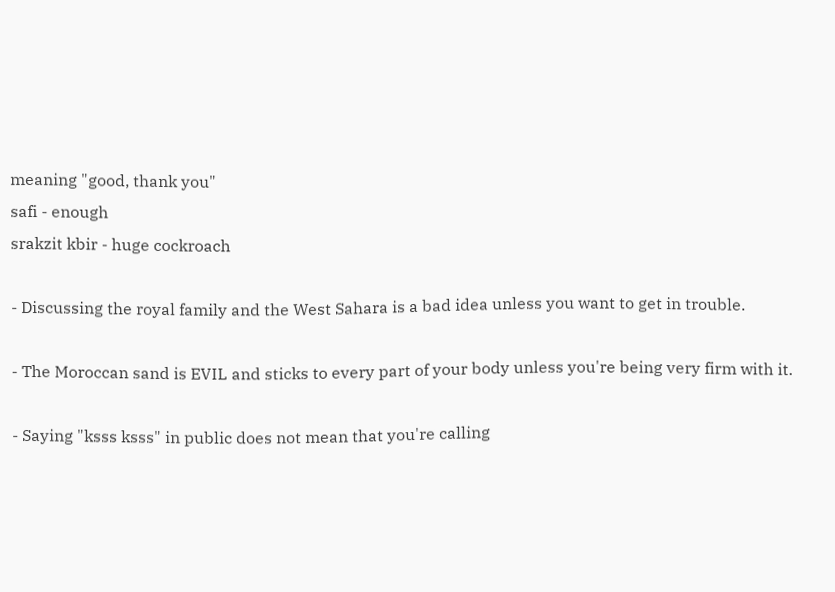meaning "good, thank you"
safi - enough
srakzit kbir - huge cockroach

- Discussing the royal family and the West Sahara is a bad idea unless you want to get in trouble.

- The Moroccan sand is EVIL and sticks to every part of your body unless you're being very firm with it.

- Saying "ksss ksss" in public does not mean that you're calling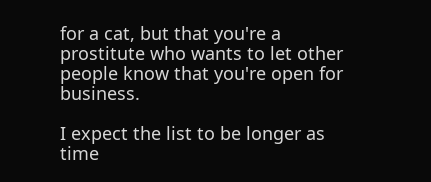for a cat, but that you're a prostitute who wants to let other people know that you're open for business.

I expect the list to be longer as time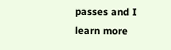passes and I learn more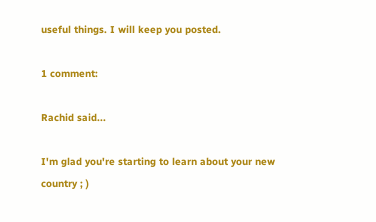useful things. I will keep you posted.

1 comment:

Rachid said...

I'm glad you're starting to learn about your new country ; )